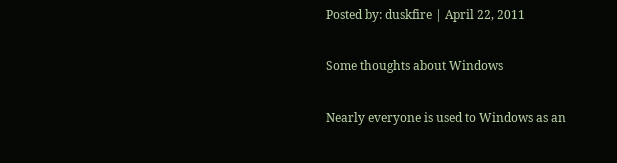Posted by: duskfire | April 22, 2011

Some thoughts about Windows

Nearly everyone is used to Windows as an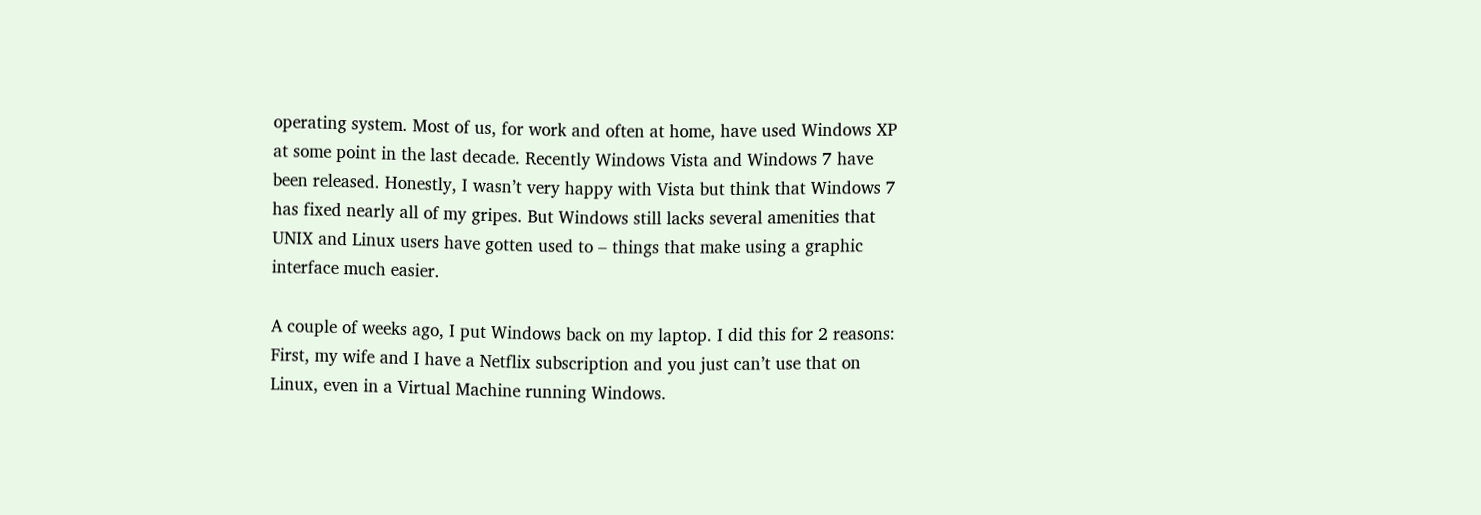operating system. Most of us, for work and often at home, have used Windows XP at some point in the last decade. Recently Windows Vista and Windows 7 have been released. Honestly, I wasn’t very happy with Vista but think that Windows 7 has fixed nearly all of my gripes. But Windows still lacks several amenities that UNIX and Linux users have gotten used to – things that make using a graphic interface much easier.

A couple of weeks ago, I put Windows back on my laptop. I did this for 2 reasons: First, my wife and I have a Netflix subscription and you just can’t use that on Linux, even in a Virtual Machine running Windows.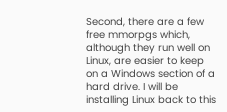Second, there are a few free mmorpgs which, although they run well on Linux, are easier to keep on a Windows section of a hard drive. I will be installing Linux back to this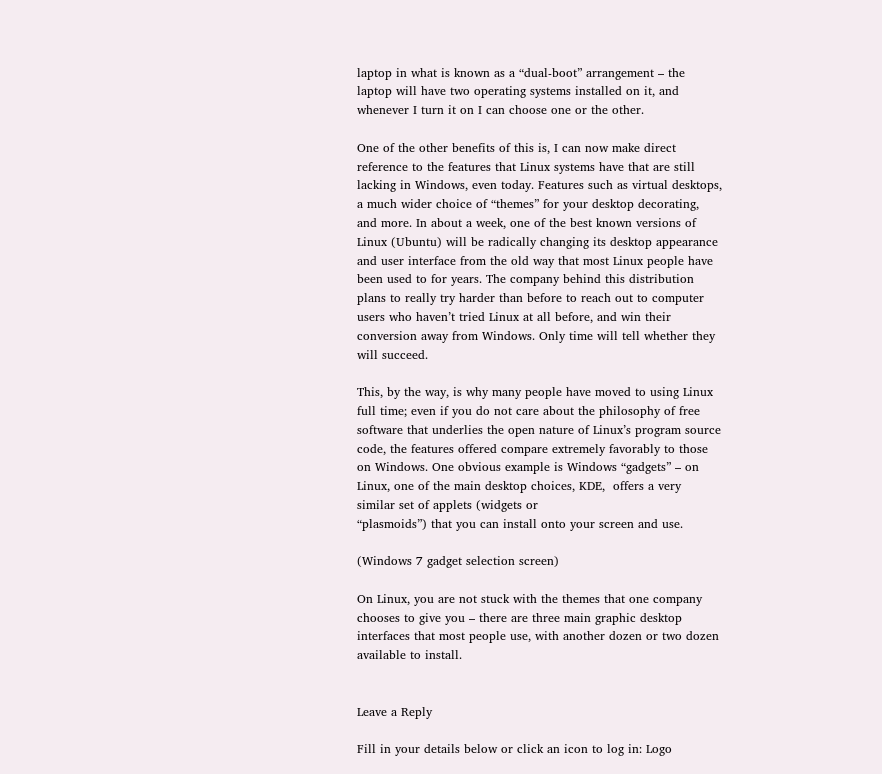laptop in what is known as a “dual-boot” arrangement – the laptop will have two operating systems installed on it, and whenever I turn it on I can choose one or the other.

One of the other benefits of this is, I can now make direct reference to the features that Linux systems have that are still lacking in Windows, even today. Features such as virtual desktops, a much wider choice of “themes” for your desktop decorating, and more. In about a week, one of the best known versions of Linux (Ubuntu) will be radically changing its desktop appearance and user interface from the old way that most Linux people have been used to for years. The company behind this distribution plans to really try harder than before to reach out to computer users who haven’t tried Linux at all before, and win their conversion away from Windows. Only time will tell whether they will succeed.

This, by the way, is why many people have moved to using Linux full time; even if you do not care about the philosophy of free software that underlies the open nature of Linux’s program source code, the features offered compare extremely favorably to those on Windows. One obvious example is Windows “gadgets” – on Linux, one of the main desktop choices, KDE,  offers a very similar set of applets (widgets or
“plasmoids”) that you can install onto your screen and use.

(Windows 7 gadget selection screen)

On Linux, you are not stuck with the themes that one company chooses to give you – there are three main graphic desktop interfaces that most people use, with another dozen or two dozen available to install.


Leave a Reply

Fill in your details below or click an icon to log in: Logo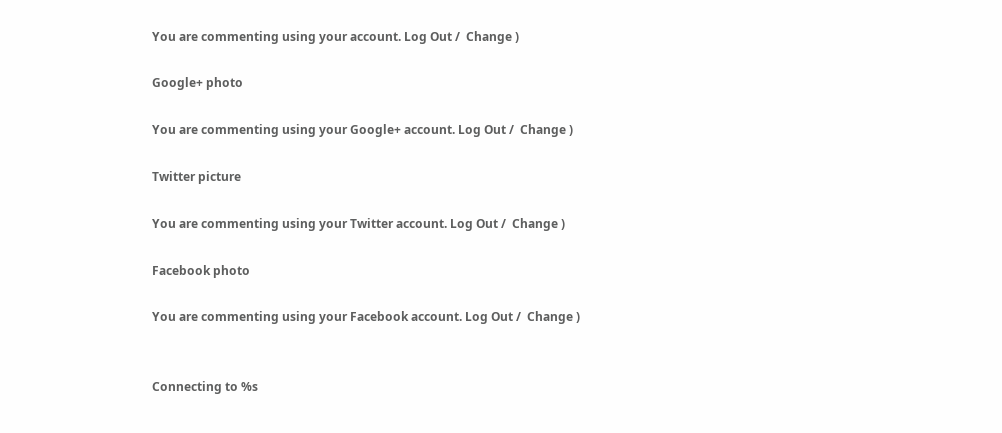You are commenting using your account. Log Out /  Change )

Google+ photo

You are commenting using your Google+ account. Log Out /  Change )

Twitter picture

You are commenting using your Twitter account. Log Out /  Change )

Facebook photo

You are commenting using your Facebook account. Log Out /  Change )


Connecting to %s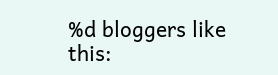%d bloggers like this: